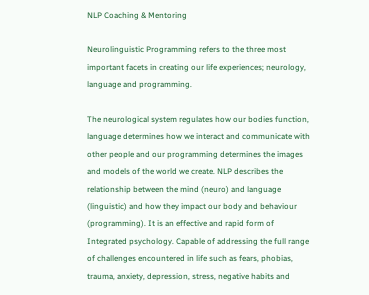NLP Coaching & Mentoring

Neurolinguistic Programming refers to the three most important facets in creating our life experiences; neurology, language and programming.

The neurological system regulates how our bodies function, language determines how we interact and communicate with other people and our programming determines the images and models of the world we create. NLP describes the relationship between the mind (neuro) and language (linguistic) and how they impact our body and behaviour (programming). It is an effective and rapid form of Integrated psychology. Capable of addressing the full range of challenges encountered in life such as fears, phobias, trauma, anxiety, depression, stress, negative habits and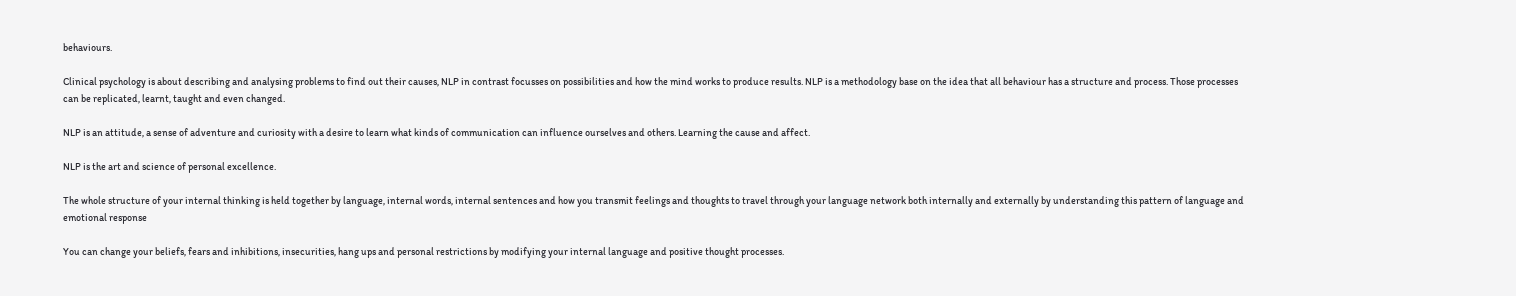behaviours.

Clinical psychology is about describing and analysing problems to find out their causes, NLP in contrast focusses on possibilities and how the mind works to produce results. NLP is a methodology base on the idea that all behaviour has a structure and process. Those processes can be replicated, learnt, taught and even changed.

NLP is an attitude, a sense of adventure and curiosity with a desire to learn what kinds of communication can influence ourselves and others. Learning the cause and affect.

NLP is the art and science of personal excellence.

The whole structure of your internal thinking is held together by language, internal words, internal sentences and how you transmit feelings and thoughts to travel through your language network both internally and externally by understanding this pattern of language and emotional response

You can change your beliefs, fears and inhibitions, insecurities, hang ups and personal restrictions by modifying your internal language and positive thought processes.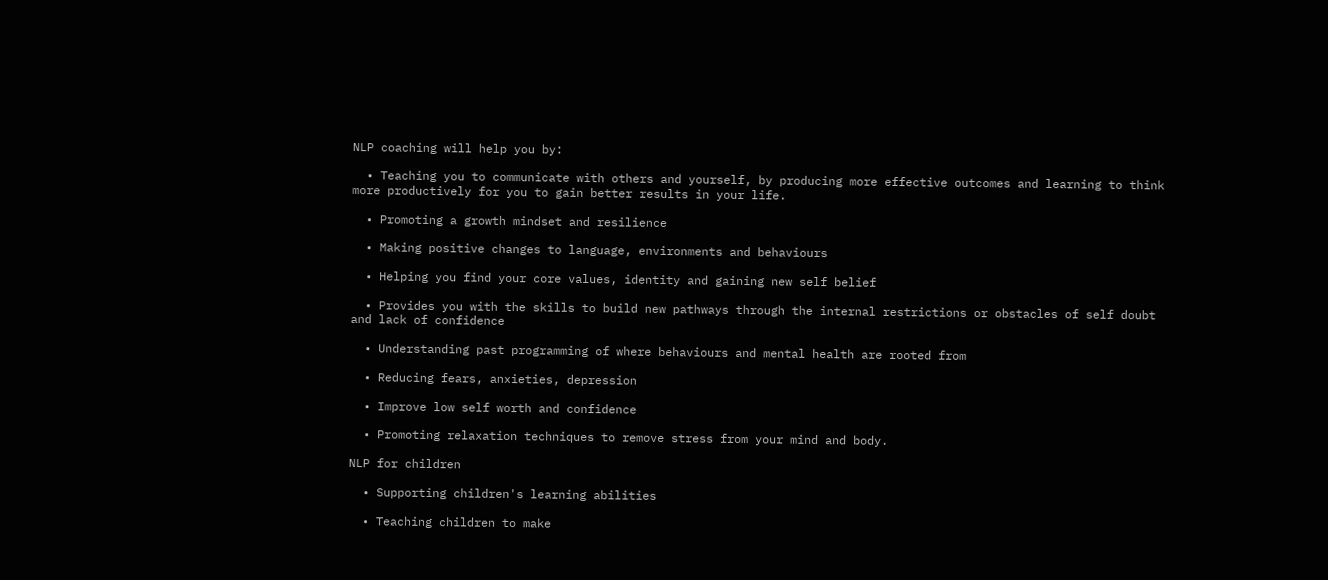NLP coaching will help you by:

  • Teaching you to communicate with others and yourself, by producing more effective outcomes and learning to think more productively for you to gain better results in your life.

  • Promoting a growth mindset and resilience

  • Making positive changes to language, environments and behaviours

  • Helping you find your core values, identity and gaining new self belief

  • Provides you with the skills to build new pathways through the internal restrictions or obstacles of self doubt and lack of confidence

  • Understanding past programming of where behaviours and mental health are rooted from

  • Reducing fears, anxieties, depression

  • Improve low self worth and confidence

  • Promoting relaxation techniques to remove stress from your mind and body.

NLP for children

  • Supporting children's learning abilities

  • Teaching children to make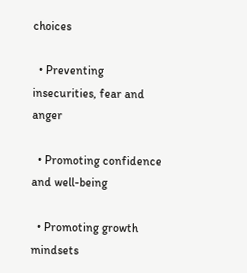choices

  • Preventing insecurities, fear and anger

  • Promoting confidence and well-being

  • Promoting growth mindsets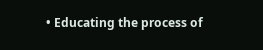• Educating the process of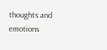thoughts and emotions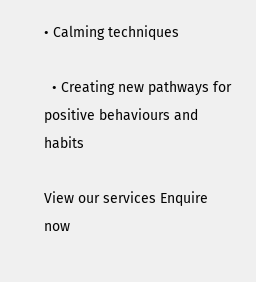• Calming techniques

  • Creating new pathways for positive behaviours and habits

View our services Enquire now